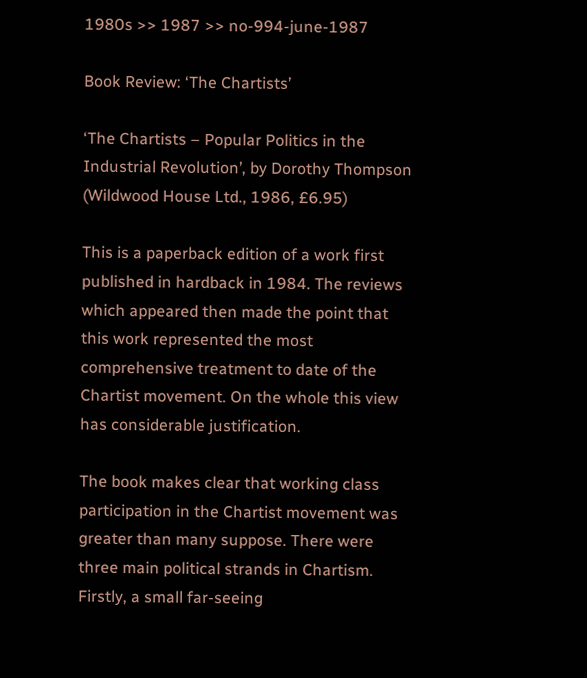1980s >> 1987 >> no-994-june-1987

Book Review: ‘The Chartists’

‘The Chartists – Popular Politics in the Industrial Revolution’, by Dorothy Thompson (Wildwood House Ltd., 1986, £6.95)

This is a paperback edition of a work first published in hardback in 1984. The reviews which appeared then made the point that this work represented the most comprehensive treatment to date of the Chartist movement. On the whole this view has considerable justification.

The book makes clear that working class participation in the Chartist movement was greater than many suppose. There were three main political strands in Chartism. Firstly, a small far-seeing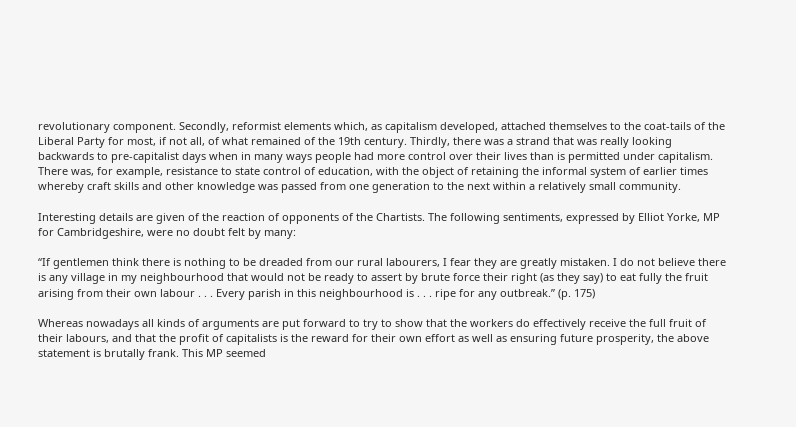revolutionary component. Secondly, reformist elements which, as capitalism developed, attached themselves to the coat-tails of the Liberal Party for most, if not all, of what remained of the 19th century. Thirdly, there was a strand that was really looking backwards to pre-capitalist days when in many ways people had more control over their lives than is permitted under capitalism. There was, for example, resistance to state control of education, with the object of retaining the informal system of earlier times whereby craft skills and other knowledge was passed from one generation to the next within a relatively small community.

Interesting details are given of the reaction of opponents of the Chartists. The following sentiments, expressed by Elliot Yorke, MP for Cambridgeshire, were no doubt felt by many:

“If gentlemen think there is nothing to be dreaded from our rural labourers, I fear they are greatly mistaken. I do not believe there is any village in my neighbourhood that would not be ready to assert by brute force their right (as they say) to eat fully the fruit arising from their own labour . . . Every parish in this neighbourhood is . . . ripe for any outbreak.” (p. 175)

Whereas nowadays all kinds of arguments are put forward to try to show that the workers do effectively receive the full fruit of their labours, and that the profit of capitalists is the reward for their own effort as well as ensuring future prosperity, the above statement is brutally frank. This MP seemed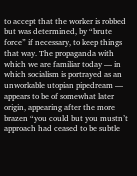to accept that the worker is robbed but was determined, by “brute force” if necessary, to keep things that way. The propaganda with which we are familiar today — in which socialism is portrayed as an unworkable utopian pipedream — appears to be of somewhat later origin, appearing after the more brazen “you could but you mustn’t approach had ceased to be subtle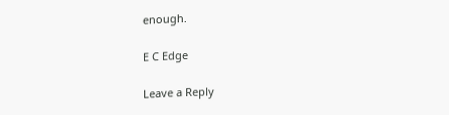enough.

E C Edge

Leave a Reply